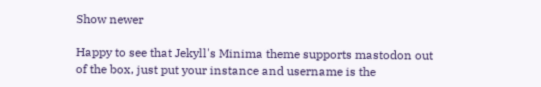Show newer

Happy to see that Jekyll's Minima theme supports mastodon out of the box, just put your instance and username is the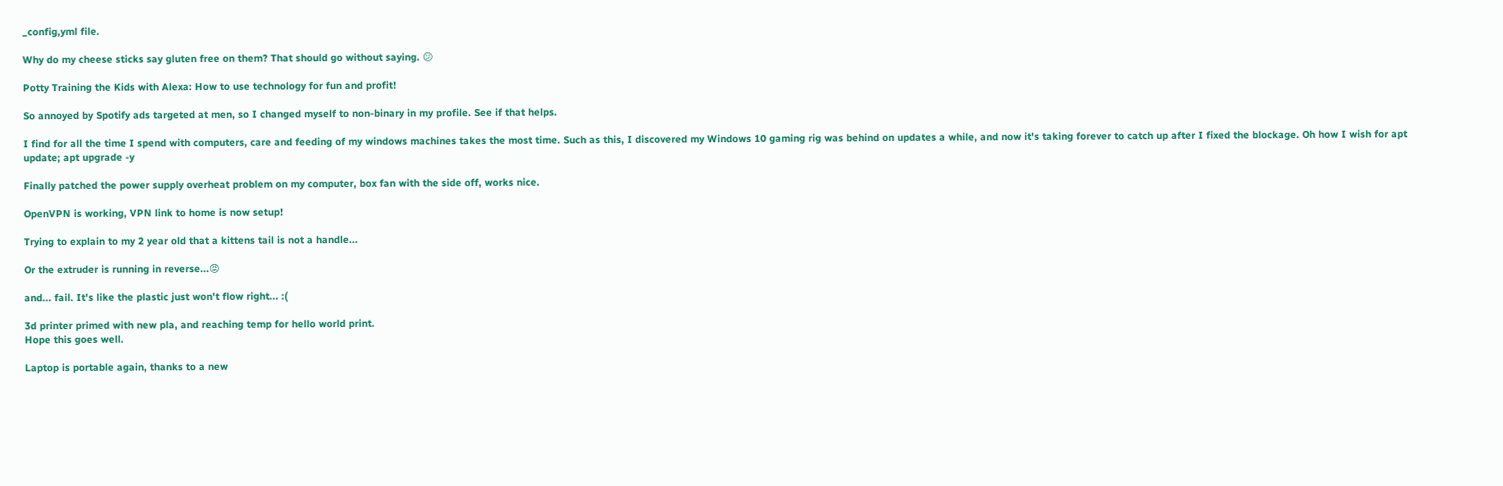_config,yml file.

Why do my cheese sticks say gluten free on them? That should go without saying. 😕

Potty Training the Kids with Alexa: How to use technology for fun and profit!

So annoyed by Spotify ads targeted at men, so I changed myself to non-binary in my profile. See if that helps.

I find for all the time I spend with computers, care and feeding of my windows machines takes the most time. Such as this, I discovered my Windows 10 gaming rig was behind on updates a while, and now it's taking forever to catch up after I fixed the blockage. Oh how I wish for apt update; apt upgrade -y

Finally patched the power supply overheat problem on my computer, box fan with the side off, works nice.

OpenVPN is working, VPN link to home is now setup!

Trying to explain to my 2 year old that a kittens tail is not a handle...

Or the extruder is running in reverse...😡

and... fail. It's like the plastic just won't flow right... :(

3d printer primed with new pla, and reaching temp for hello world print.
Hope this goes well.

Laptop is portable again, thanks to a new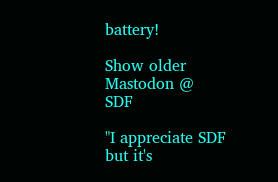battery!

Show older
Mastodon @ SDF

"I appreciate SDF but it's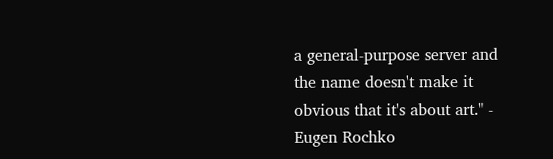a general-purpose server and the name doesn't make it obvious that it's about art." - Eugen Rochko